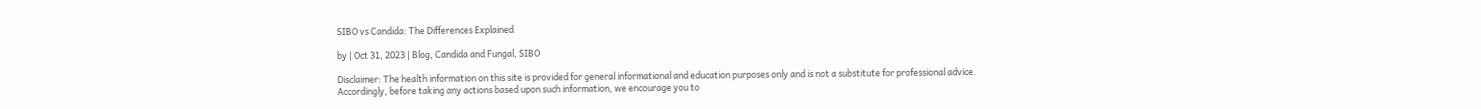SIBO vs Candida: The Differences Explained

by | Oct 31, 2023 | Blog, Candida and Fungal, SIBO

Disclaimer: The health information on this site is provided for general informational and education purposes only and is not a substitute for professional advice. Accordingly, before taking any actions based upon such information, we encourage you to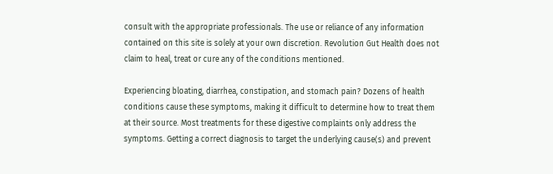consult with the appropriate professionals. The use or reliance of any information contained on this site is solely at your own discretion. Revolution Gut Health does not claim to heal, treat or cure any of the conditions mentioned.

Experiencing bloating, diarrhea, constipation, and stomach pain? Dozens of health conditions cause these symptoms, making it difficult to determine how to treat them at their source. Most treatments for these digestive complaints only address the symptoms. Getting a correct diagnosis to target the underlying cause(s) and prevent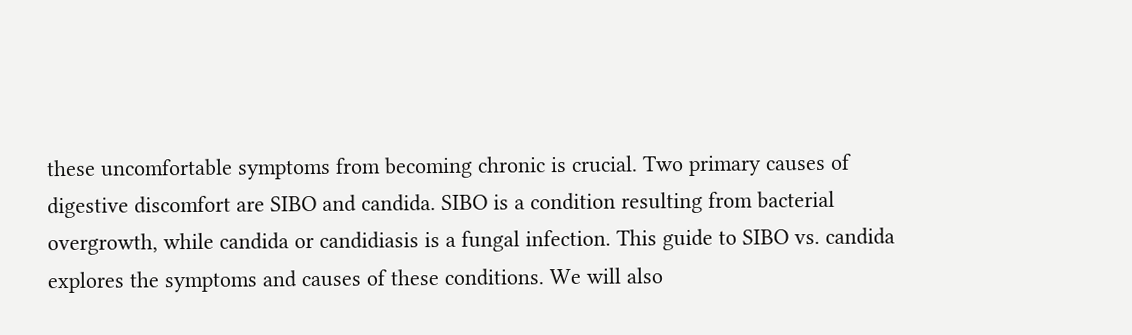these uncomfortable symptoms from becoming chronic is crucial. Two primary causes of digestive discomfort are SIBO and candida. SIBO is a condition resulting from bacterial overgrowth, while candida or candidiasis is a fungal infection. This guide to SIBO vs. candida explores the symptoms and causes of these conditions. We will also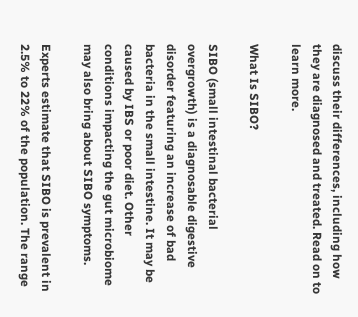discuss their differences, including how they are diagnosed and treated. Read on to learn more.

What Is SIBO?

SIBO (small intestinal bacterial overgrowth) is a diagnosable digestive disorder featuring an increase of bad bacteria in the small intestine. It may be caused by IBS or poor diet. Other conditions impacting the gut microbiome may also bring about SIBO symptoms.

Experts estimate that SIBO is prevalent in 2.5% to 22% of the population. The range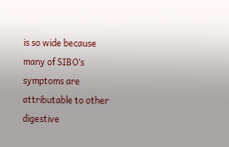is so wide because many of SIBO’s symptoms are attributable to other digestive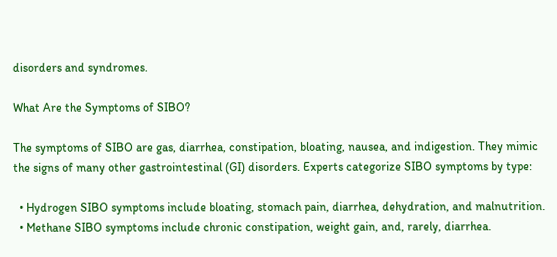disorders and syndromes.

What Are the Symptoms of SIBO?

The symptoms of SIBO are gas, diarrhea, constipation, bloating, nausea, and indigestion. They mimic the signs of many other gastrointestinal (GI) disorders. Experts categorize SIBO symptoms by type:

  • Hydrogen SIBO symptoms include bloating, stomach pain, diarrhea, dehydration, and malnutrition.
  • Methane SIBO symptoms include chronic constipation, weight gain, and, rarely, diarrhea.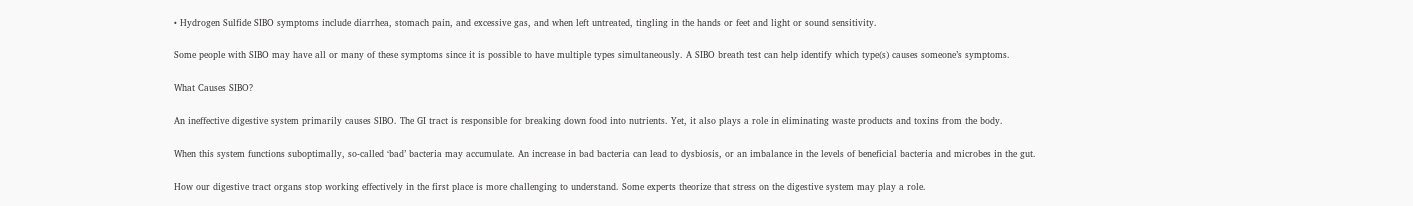• Hydrogen Sulfide SIBO symptoms include diarrhea, stomach pain, and excessive gas, and when left untreated, tingling in the hands or feet and light or sound sensitivity.

Some people with SIBO may have all or many of these symptoms since it is possible to have multiple types simultaneously. A SIBO breath test can help identify which type(s) causes someone’s symptoms.

What Causes SIBO?

An ineffective digestive system primarily causes SIBO. The GI tract is responsible for breaking down food into nutrients. Yet, it also plays a role in eliminating waste products and toxins from the body.

When this system functions suboptimally, so-called ‘bad’ bacteria may accumulate. An increase in bad bacteria can lead to dysbiosis, or an imbalance in the levels of beneficial bacteria and microbes in the gut.

How our digestive tract organs stop working effectively in the first place is more challenging to understand. Some experts theorize that stress on the digestive system may play a role.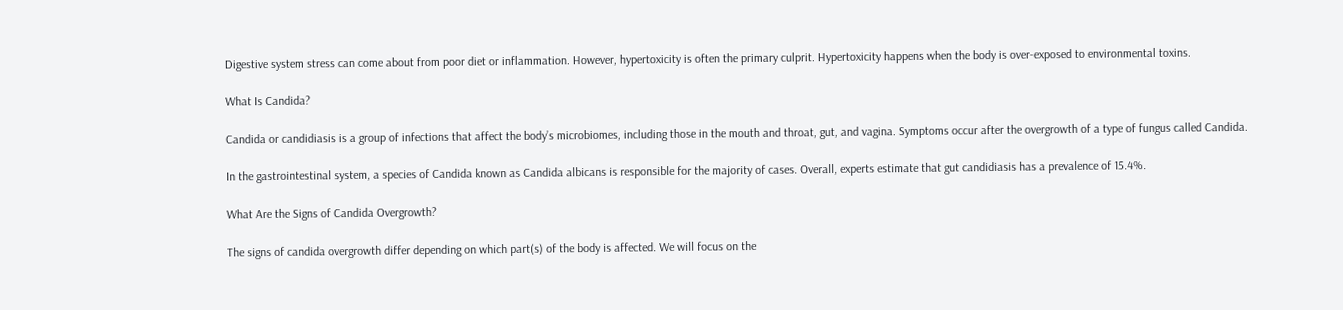Digestive system stress can come about from poor diet or inflammation. However, hypertoxicity is often the primary culprit. Hypertoxicity happens when the body is over-exposed to environmental toxins.

What Is Candida?

Candida or candidiasis is a group of infections that affect the body’s microbiomes, including those in the mouth and throat, gut, and vagina. Symptoms occur after the overgrowth of a type of fungus called Candida.

In the gastrointestinal system, a species of Candida known as Candida albicans is responsible for the majority of cases. Overall, experts estimate that gut candidiasis has a prevalence of 15.4%.

What Are the Signs of Candida Overgrowth?

The signs of candida overgrowth differ depending on which part(s) of the body is affected. We will focus on the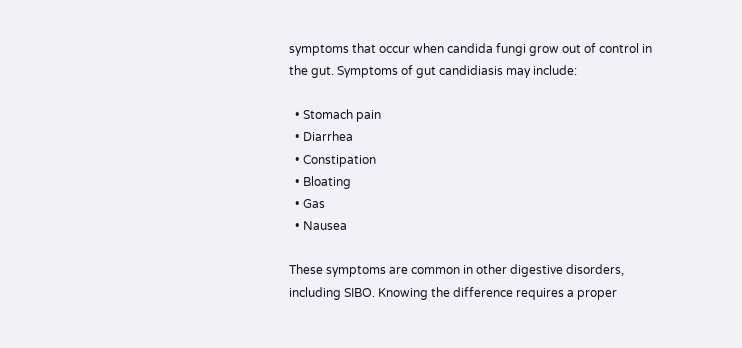symptoms that occur when candida fungi grow out of control in the gut. Symptoms of gut candidiasis may include:

  • Stomach pain
  • Diarrhea
  • Constipation
  • Bloating
  • Gas
  • Nausea

These symptoms are common in other digestive disorders, including SIBO. Knowing the difference requires a proper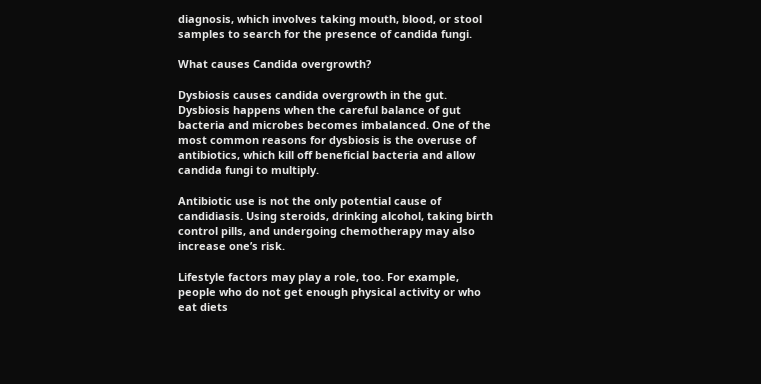diagnosis, which involves taking mouth, blood, or stool samples to search for the presence of candida fungi.

What causes Candida overgrowth?

Dysbiosis causes candida overgrowth in the gut. Dysbiosis happens when the careful balance of gut bacteria and microbes becomes imbalanced. One of the most common reasons for dysbiosis is the overuse of antibiotics, which kill off beneficial bacteria and allow candida fungi to multiply.

Antibiotic use is not the only potential cause of candidiasis. Using steroids, drinking alcohol, taking birth control pills, and undergoing chemotherapy may also increase one’s risk.

Lifestyle factors may play a role, too. For example, people who do not get enough physical activity or who eat diets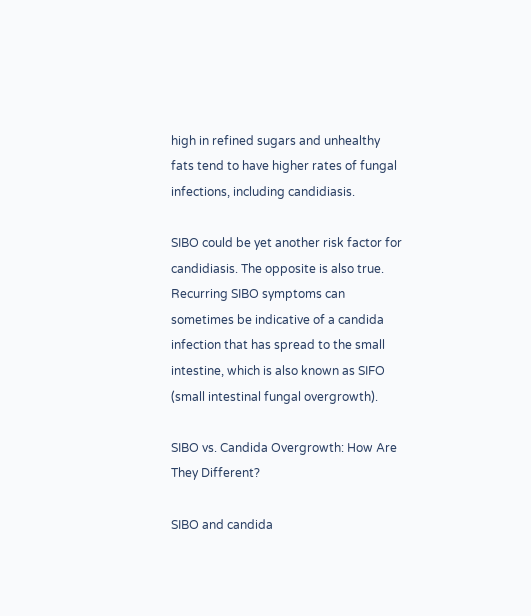high in refined sugars and unhealthy fats tend to have higher rates of fungal infections, including candidiasis.

SIBO could be yet another risk factor for candidiasis. The opposite is also true. Recurring SIBO symptoms can sometimes be indicative of a candida infection that has spread to the small intestine, which is also known as SIFO (small intestinal fungal overgrowth).

SIBO vs. Candida Overgrowth: How Are They Different?

SIBO and candida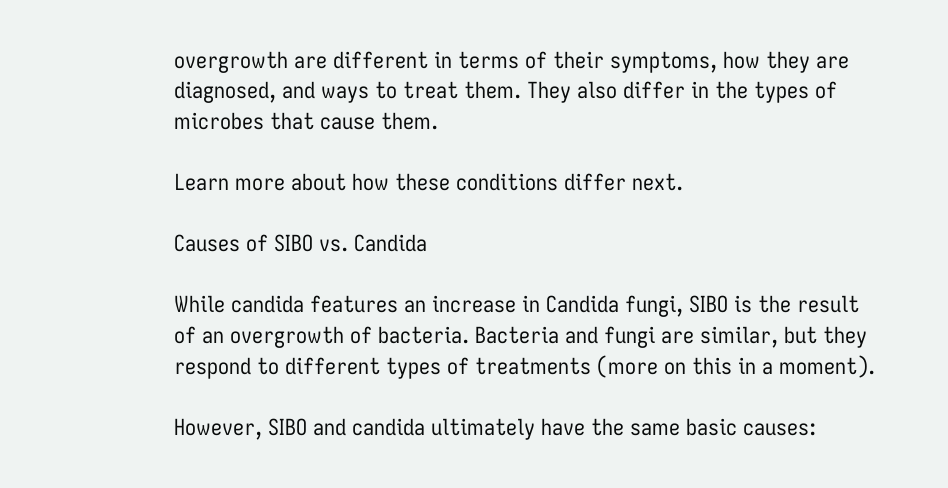overgrowth are different in terms of their symptoms, how they are diagnosed, and ways to treat them. They also differ in the types of microbes that cause them.

Learn more about how these conditions differ next.

Causes of SIBO vs. Candida

While candida features an increase in Candida fungi, SIBO is the result of an overgrowth of bacteria. Bacteria and fungi are similar, but they respond to different types of treatments (more on this in a moment).

However, SIBO and candida ultimately have the same basic causes: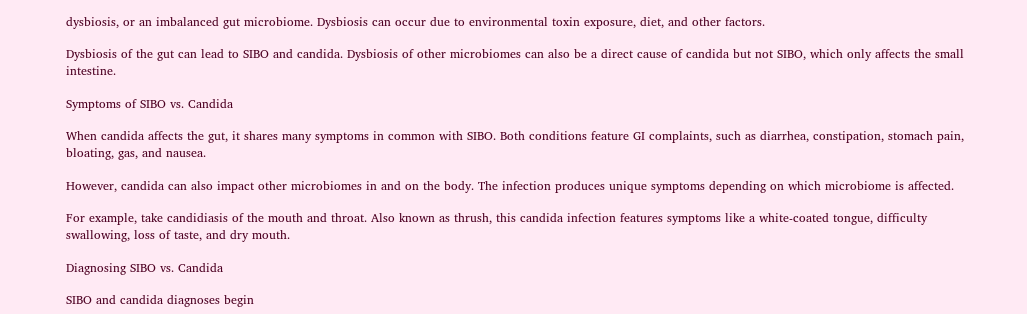dysbiosis, or an imbalanced gut microbiome. Dysbiosis can occur due to environmental toxin exposure, diet, and other factors.

Dysbiosis of the gut can lead to SIBO and candida. Dysbiosis of other microbiomes can also be a direct cause of candida but not SIBO, which only affects the small intestine.

Symptoms of SIBO vs. Candida

When candida affects the gut, it shares many symptoms in common with SIBO. Both conditions feature GI complaints, such as diarrhea, constipation, stomach pain, bloating, gas, and nausea.

However, candida can also impact other microbiomes in and on the body. The infection produces unique symptoms depending on which microbiome is affected.

For example, take candidiasis of the mouth and throat. Also known as thrush, this candida infection features symptoms like a white-coated tongue, difficulty swallowing, loss of taste, and dry mouth.

Diagnosing SIBO vs. Candida

SIBO and candida diagnoses begin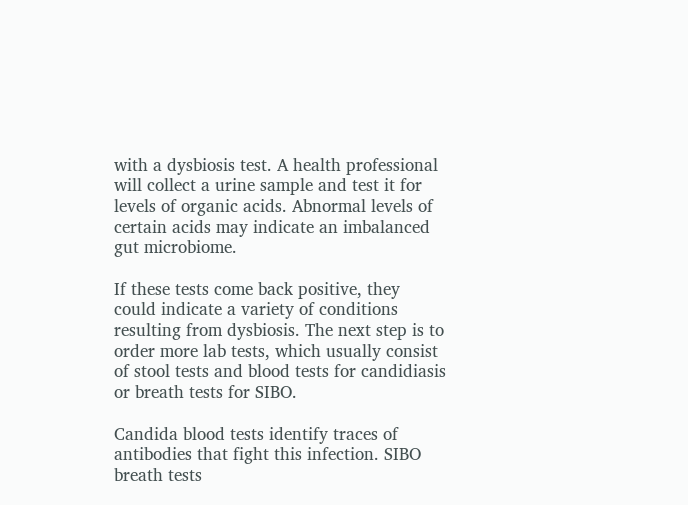with a dysbiosis test. A health professional will collect a urine sample and test it for levels of organic acids. Abnormal levels of certain acids may indicate an imbalanced gut microbiome.

If these tests come back positive, they could indicate a variety of conditions resulting from dysbiosis. The next step is to order more lab tests, which usually consist of stool tests and blood tests for candidiasis or breath tests for SIBO.

Candida blood tests identify traces of antibodies that fight this infection. SIBO breath tests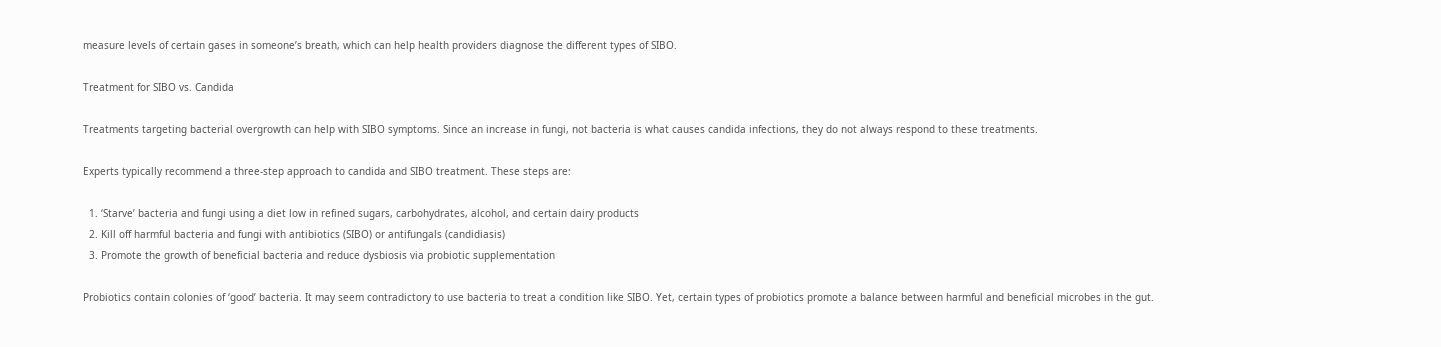measure levels of certain gases in someone’s breath, which can help health providers diagnose the different types of SIBO.

Treatment for SIBO vs. Candida

Treatments targeting bacterial overgrowth can help with SIBO symptoms. Since an increase in fungi, not bacteria is what causes candida infections, they do not always respond to these treatments.

Experts typically recommend a three-step approach to candida and SIBO treatment. These steps are:

  1. ‘Starve’ bacteria and fungi using a diet low in refined sugars, carbohydrates, alcohol, and certain dairy products
  2. Kill off harmful bacteria and fungi with antibiotics (SIBO) or antifungals (candidiasis)
  3. Promote the growth of beneficial bacteria and reduce dysbiosis via probiotic supplementation

Probiotics contain colonies of ‘good’ bacteria. It may seem contradictory to use bacteria to treat a condition like SIBO. Yet, certain types of probiotics promote a balance between harmful and beneficial microbes in the gut.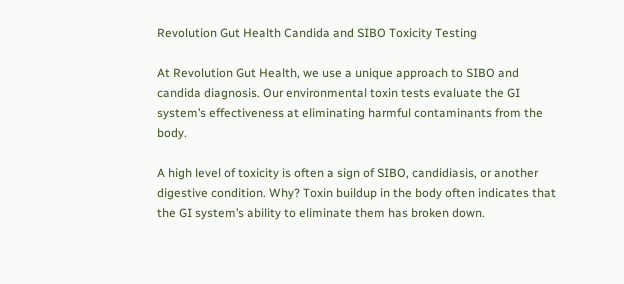Revolution Gut Health Candida and SIBO Toxicity Testing

At Revolution Gut Health, we use a unique approach to SIBO and candida diagnosis. Our environmental toxin tests evaluate the GI system’s effectiveness at eliminating harmful contaminants from the body.

A high level of toxicity is often a sign of SIBO, candidiasis, or another digestive condition. Why? Toxin buildup in the body often indicates that the GI system’s ability to eliminate them has broken down.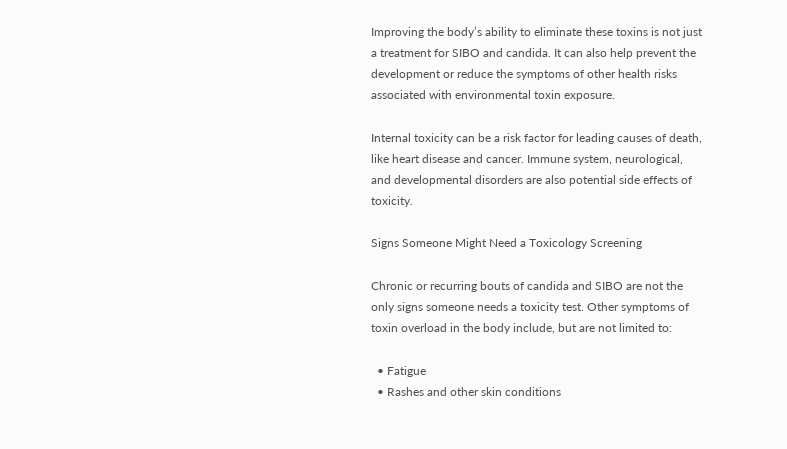Improving the body’s ability to eliminate these toxins is not just a treatment for SIBO and candida. It can also help prevent the development or reduce the symptoms of other health risks associated with environmental toxin exposure.

Internal toxicity can be a risk factor for leading causes of death, like heart disease and cancer. Immune system, neurological, and developmental disorders are also potential side effects of toxicity.

Signs Someone Might Need a Toxicology Screening

Chronic or recurring bouts of candida and SIBO are not the only signs someone needs a toxicity test. Other symptoms of toxin overload in the body include, but are not limited to:

  • Fatigue
  • Rashes and other skin conditions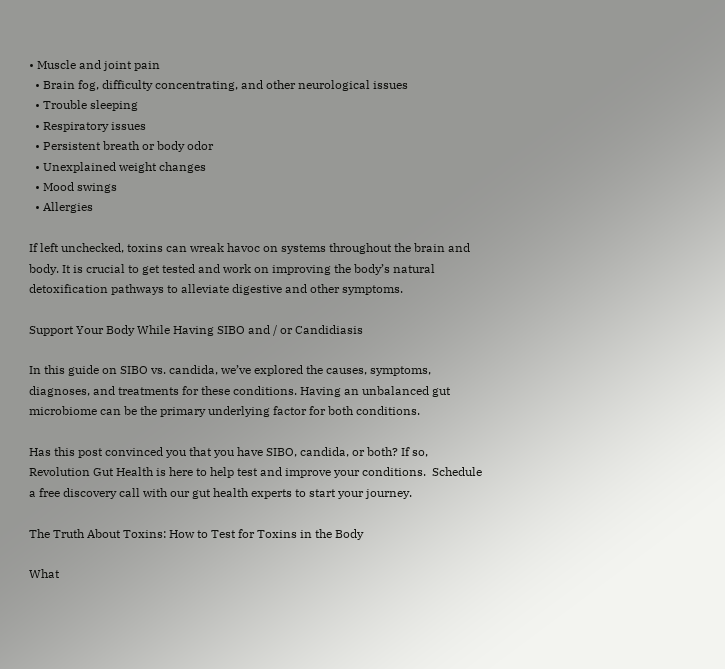• Muscle and joint pain
  • Brain fog, difficulty concentrating, and other neurological issues
  • Trouble sleeping
  • Respiratory issues
  • Persistent breath or body odor
  • Unexplained weight changes
  • Mood swings
  • Allergies

If left unchecked, toxins can wreak havoc on systems throughout the brain and body. It is crucial to get tested and work on improving the body’s natural detoxification pathways to alleviate digestive and other symptoms.

Support Your Body While Having SIBO and / or Candidiasis

In this guide on SIBO vs. candida, we’ve explored the causes, symptoms, diagnoses, and treatments for these conditions. Having an unbalanced gut microbiome can be the primary underlying factor for both conditions.

Has this post convinced you that you have SIBO, candida, or both? If so, Revolution Gut Health is here to help test and improve your conditions.  Schedule a free discovery call with our gut health experts to start your journey.

The Truth About Toxins: How to Test for Toxins in the Body

What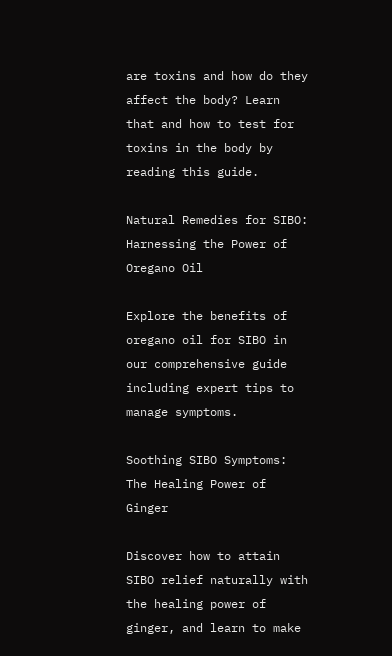are toxins and how do they affect the body? Learn that and how to test for toxins in the body by reading this guide.

Natural Remedies for SIBO: Harnessing the Power of Oregano Oil

Explore the benefits of oregano oil for SIBO in our comprehensive guide including expert tips to manage symptoms.

Soothing SIBO Symptoms: The Healing Power of Ginger

Discover how to attain SIBO relief naturally with the healing power of ginger, and learn to make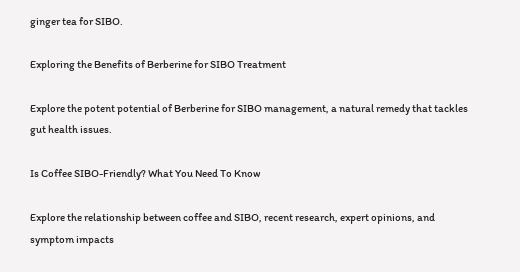ginger tea for SIBO.

Exploring the Benefits of Berberine for SIBO Treatment

Explore the potent potential of Berberine for SIBO management, a natural remedy that tackles gut health issues.

Is Coffee SIBO-Friendly? What You Need To Know

Explore the relationship between coffee and SIBO, recent research, expert opinions, and symptom impacts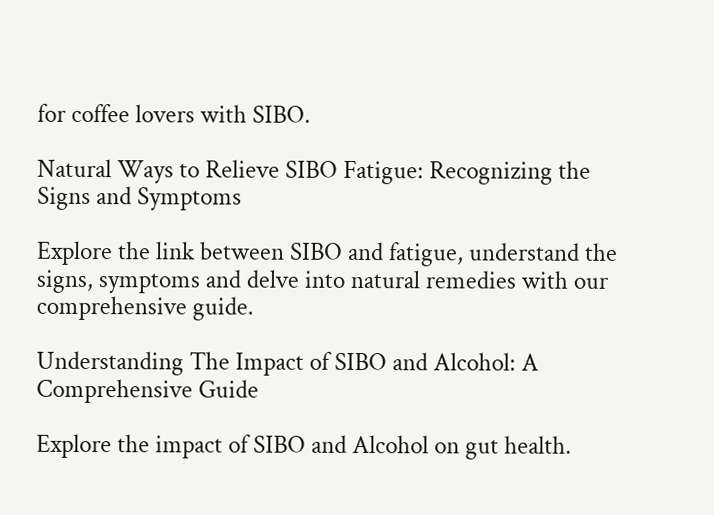for coffee lovers with SIBO.

Natural Ways to Relieve SIBO Fatigue: Recognizing the Signs and Symptoms

Explore the link between SIBO and fatigue, understand the signs, symptoms and delve into natural remedies with our comprehensive guide.

Understanding The Impact of SIBO and Alcohol: A Comprehensive Guide

Explore the impact of SIBO and Alcohol on gut health.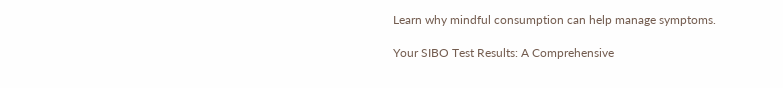Learn why mindful consumption can help manage symptoms.

Your SIBO Test Results: A Comprehensive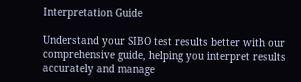Interpretation Guide

Understand your SIBO test results better with our comprehensive guide, helping you interpret results accurately and manage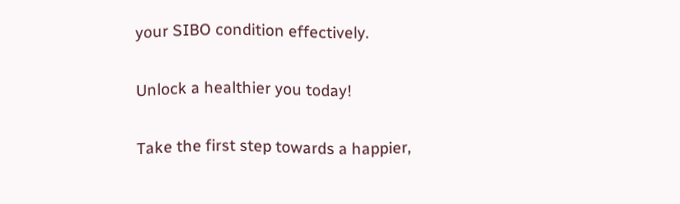your SIBO condition effectively.

Unlock a healthier you today!

Take the first step towards a happier,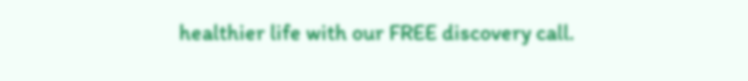healthier life with our FREE discovery call.